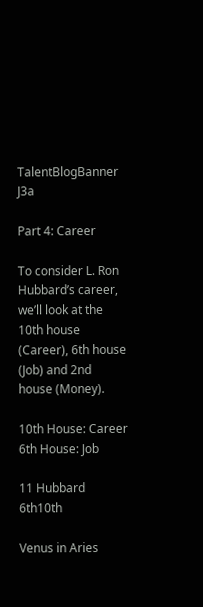TalentBlogBanner J3a

Part 4: Career

To consider L. Ron Hubbard’s career, we’ll look at the 10th house (Career), 6th house (Job) and 2nd house (Money).

10th House: Career
6th House: Job

11 Hubbard 6th10th

Venus in Aries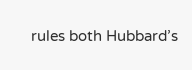rules both Hubbard’s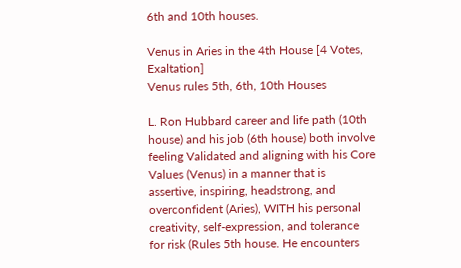6th and 10th houses.

Venus in Aries in the 4th House [4 Votes, Exaltation]
Venus rules 5th, 6th, 10th Houses

L. Ron Hubbard career and life path (10th house) and his job (6th house) both involve feeling Validated and aligning with his Core Values (Venus) in a manner that is assertive, inspiring, headstrong, and overconfident (Aries), WITH his personal creativity, self-expression, and tolerance for risk (Rules 5th house. He encounters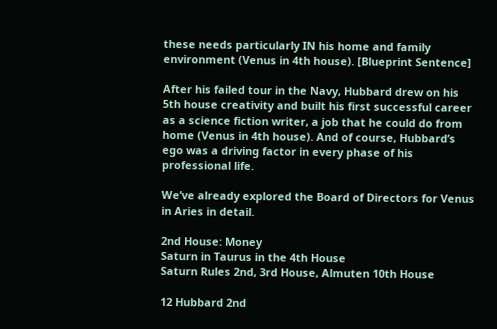these needs particularly IN his home and family environment (Venus in 4th house). [Blueprint Sentence]

After his failed tour in the Navy, Hubbard drew on his 5th house creativity and built his first successful career as a science fiction writer, a job that he could do from home (Venus in 4th house). And of course, Hubbard’s ego was a driving factor in every phase of his professional life.

We’ve already explored the Board of Directors for Venus in Aries in detail.

2nd House: Money
Saturn in Taurus in the 4th House
Saturn Rules 2nd, 3rd House, Almuten 10th House

12 Hubbard 2nd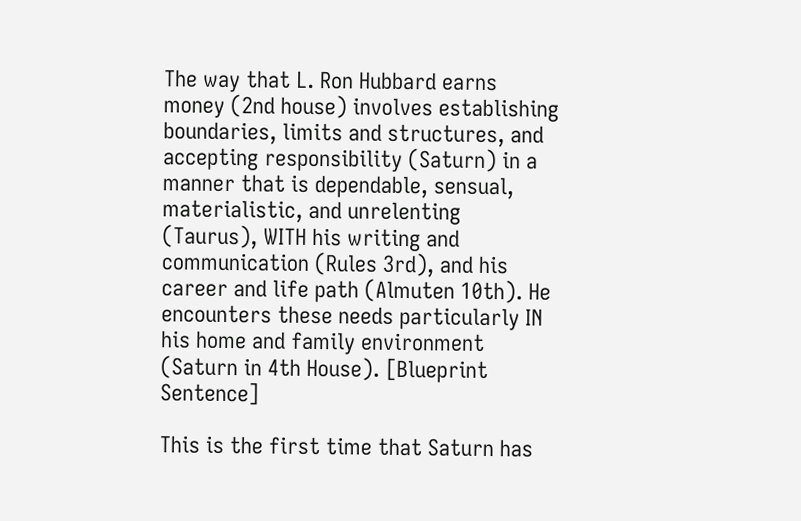The way that L. Ron Hubbard earns money (2nd house) involves establishing boundaries, limits and structures, and accepting responsibility (Saturn) in a manner that is dependable, sensual, materialistic, and unrelenting (Taurus), WITH his writing and communication (Rules 3rd), and his career and life path (Almuten 10th). He encounters these needs particularly IN his home and family environment (Saturn in 4th House). [Blueprint Sentence]

This is the first time that Saturn has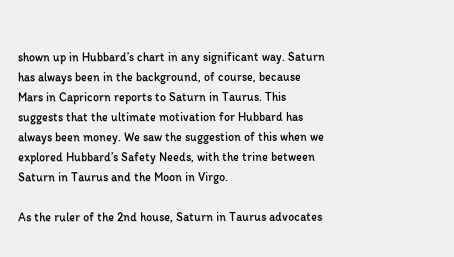shown up in Hubbard’s chart in any significant way. Saturn has always been in the background, of course, because Mars in Capricorn reports to Saturn in Taurus. This suggests that the ultimate motivation for Hubbard has always been money. We saw the suggestion of this when we explored Hubbard’s Safety Needs, with the trine between Saturn in Taurus and the Moon in Virgo.

As the ruler of the 2nd house, Saturn in Taurus advocates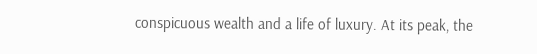conspicuous wealth and a life of luxury. At its peak, the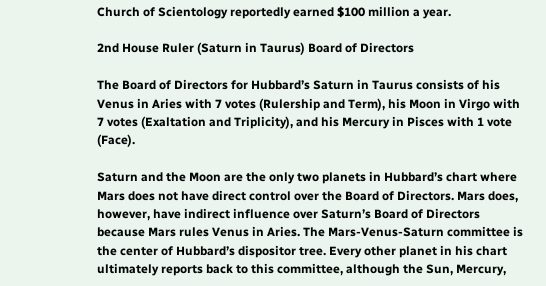Church of Scientology reportedly earned $100 million a year.

2nd House Ruler (Saturn in Taurus) Board of Directors

The Board of Directors for Hubbard’s Saturn in Taurus consists of his Venus in Aries with 7 votes (Rulership and Term), his Moon in Virgo with 7 votes (Exaltation and Triplicity), and his Mercury in Pisces with 1 vote (Face).

Saturn and the Moon are the only two planets in Hubbard’s chart where Mars does not have direct control over the Board of Directors. Mars does, however, have indirect influence over Saturn’s Board of Directors because Mars rules Venus in Aries. The Mars-Venus-Saturn committee is the center of Hubbard’s dispositor tree. Every other planet in his chart ultimately reports back to this committee, although the Sun, Mercury,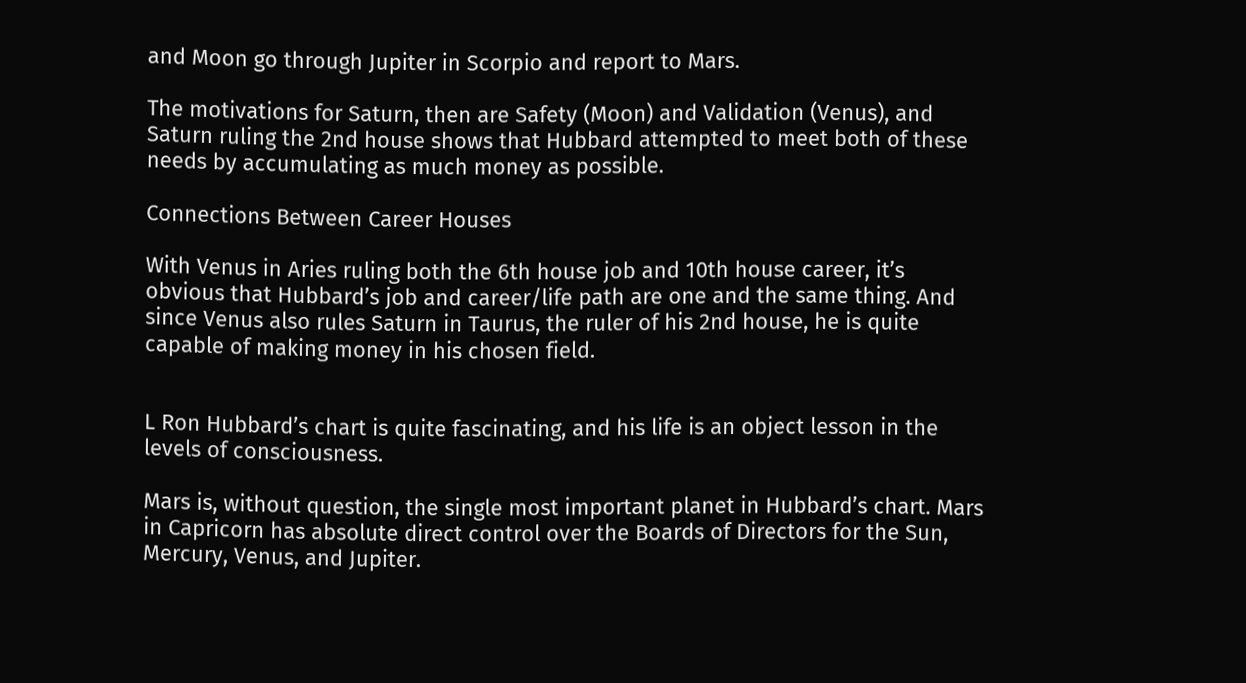and Moon go through Jupiter in Scorpio and report to Mars.

The motivations for Saturn, then are Safety (Moon) and Validation (Venus), and Saturn ruling the 2nd house shows that Hubbard attempted to meet both of these needs by accumulating as much money as possible.

Connections Between Career Houses

With Venus in Aries ruling both the 6th house job and 10th house career, it’s obvious that Hubbard’s job and career/life path are one and the same thing. And since Venus also rules Saturn in Taurus, the ruler of his 2nd house, he is quite capable of making money in his chosen field.


L Ron Hubbard’s chart is quite fascinating, and his life is an object lesson in the levels of consciousness.

Mars is, without question, the single most important planet in Hubbard’s chart. Mars in Capricorn has absolute direct control over the Boards of Directors for the Sun, Mercury, Venus, and Jupiter.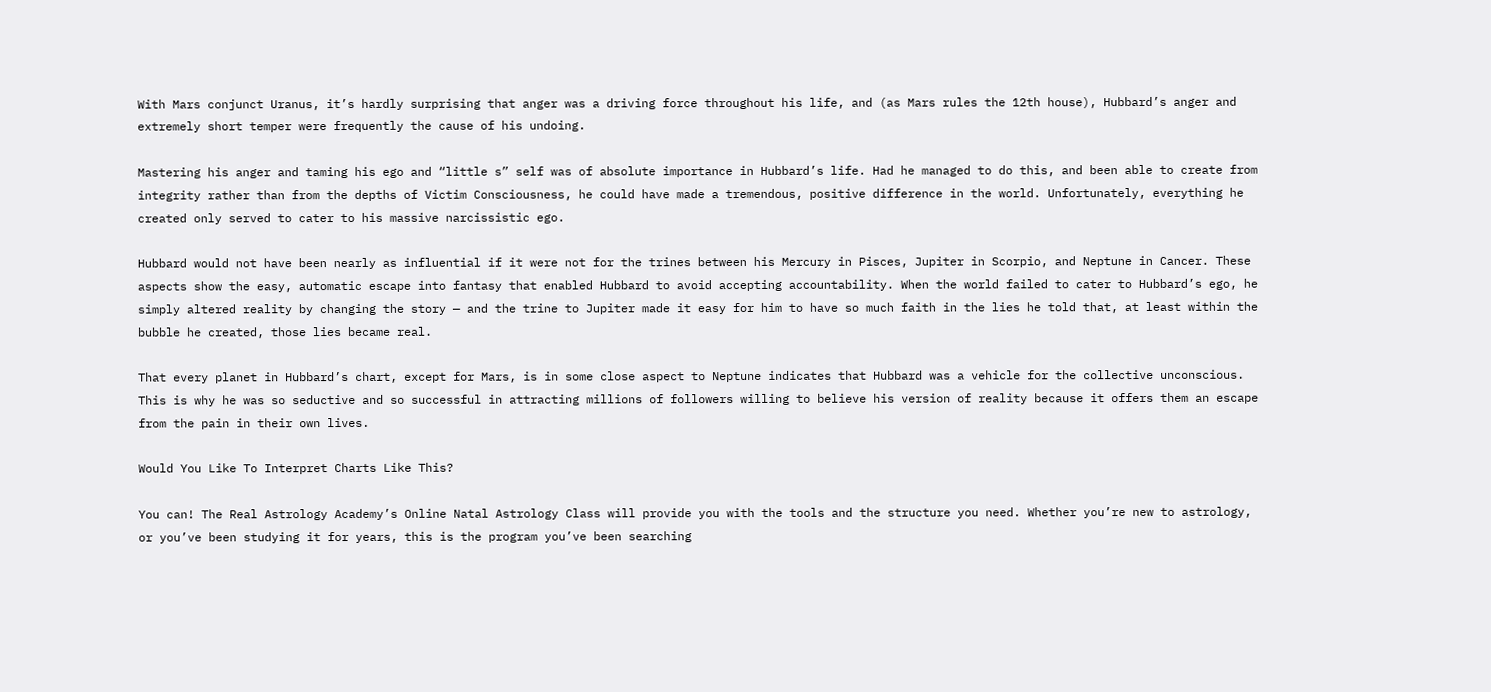With Mars conjunct Uranus, it’s hardly surprising that anger was a driving force throughout his life, and (as Mars rules the 12th house), Hubbard’s anger and extremely short temper were frequently the cause of his undoing.

Mastering his anger and taming his ego and “little s” self was of absolute importance in Hubbard’s life. Had he managed to do this, and been able to create from integrity rather than from the depths of Victim Consciousness, he could have made a tremendous, positive difference in the world. Unfortunately, everything he created only served to cater to his massive narcissistic ego.

Hubbard would not have been nearly as influential if it were not for the trines between his Mercury in Pisces, Jupiter in Scorpio, and Neptune in Cancer. These aspects show the easy, automatic escape into fantasy that enabled Hubbard to avoid accepting accountability. When the world failed to cater to Hubbard’s ego, he simply altered reality by changing the story — and the trine to Jupiter made it easy for him to have so much faith in the lies he told that, at least within the bubble he created, those lies became real.

That every planet in Hubbard’s chart, except for Mars, is in some close aspect to Neptune indicates that Hubbard was a vehicle for the collective unconscious. This is why he was so seductive and so successful in attracting millions of followers willing to believe his version of reality because it offers them an escape from the pain in their own lives.

Would You Like To Interpret Charts Like This?

You can! The Real Astrology Academy’s Online Natal Astrology Class will provide you with the tools and the structure you need. Whether you’re new to astrology, or you’ve been studying it for years, this is the program you’ve been searching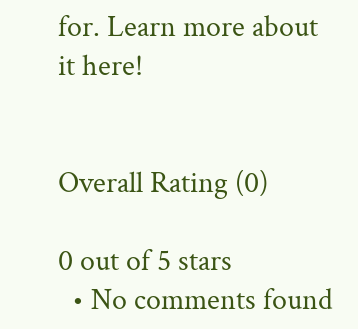for. Learn more about it here!


Overall Rating (0)

0 out of 5 stars
  • No comments found